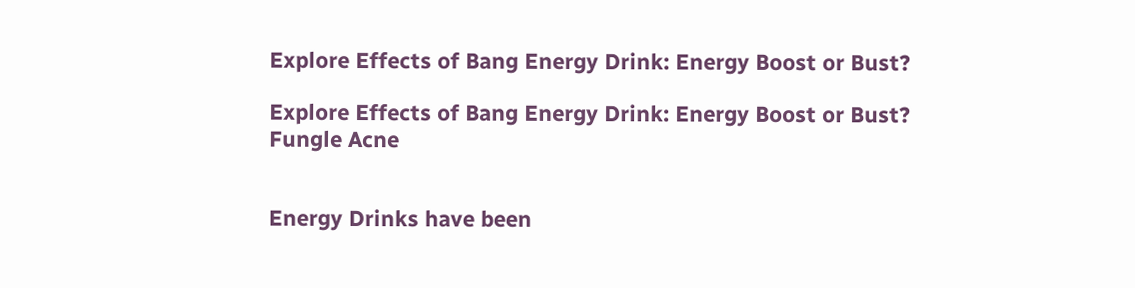Explore Effects of Bang Energy Drink: Energy Boost or Bust?

Explore Effects of Bang Energy Drink: Energy Boost or Bust?
Fungle Acne


Energy Drinks have been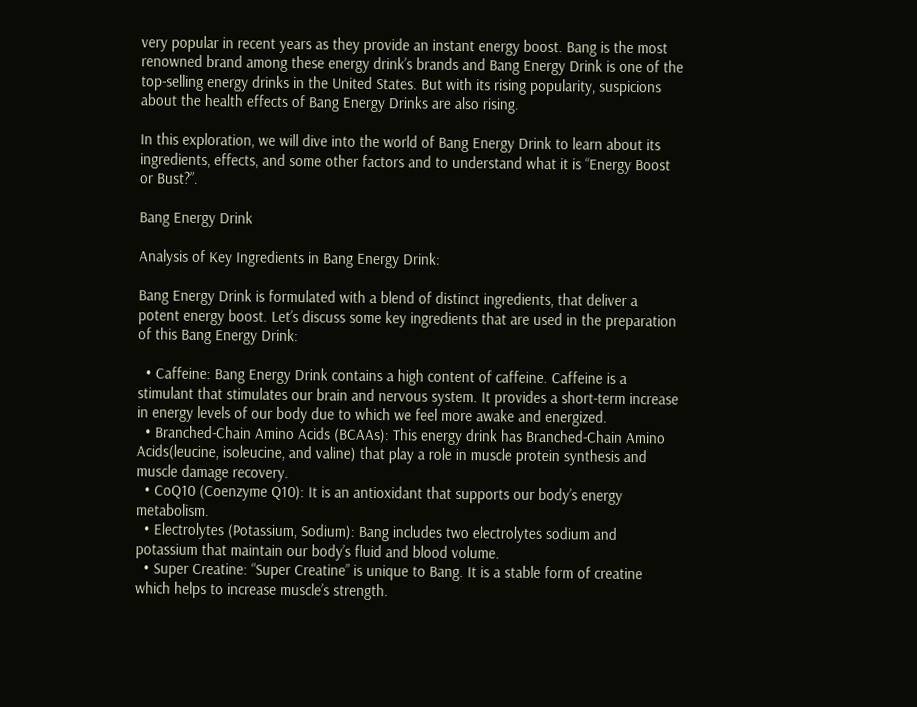very popular in recent years as they provide an instant energy boost. Bang is the most renowned brand among these energy drink’s brands and Bang Energy Drink is one of the top-selling energy drinks in the United States. But with its rising popularity, suspicions about the health effects of Bang Energy Drinks are also rising.

In this exploration, we will dive into the world of Bang Energy Drink to learn about its ingredients, effects, and some other factors and to understand what it is “Energy Boost or Bust?”.

Bang Energy Drink

Analysis of Key Ingredients in Bang Energy Drink:

Bang Energy Drink is formulated with a blend of distinct ingredients, that deliver a potent energy boost. Let’s discuss some key ingredients that are used in the preparation of this Bang Energy Drink:

  • Caffeine: Bang Energy Drink contains a high content of caffeine. Caffeine is a stimulant that stimulates our brain and nervous system. It provides a short-term increase in energy levels of our body due to which we feel more awake and energized.
  • Branched-Chain Amino Acids (BCAAs): This energy drink has Branched-Chain Amino Acids(leucine, isoleucine, and valine) that play a role in muscle protein synthesis and muscle damage recovery.
  • CoQ10 (Coenzyme Q10): It is an antioxidant that supports our body’s energy metabolism.
  • Electrolytes (Potassium, Sodium): Bang includes two electrolytes sodium and potassium that maintain our body’s fluid and blood volume.
  • Super Creatine: “Super Creatine” is unique to Bang. It is a stable form of creatine which helps to increase muscle’s strength.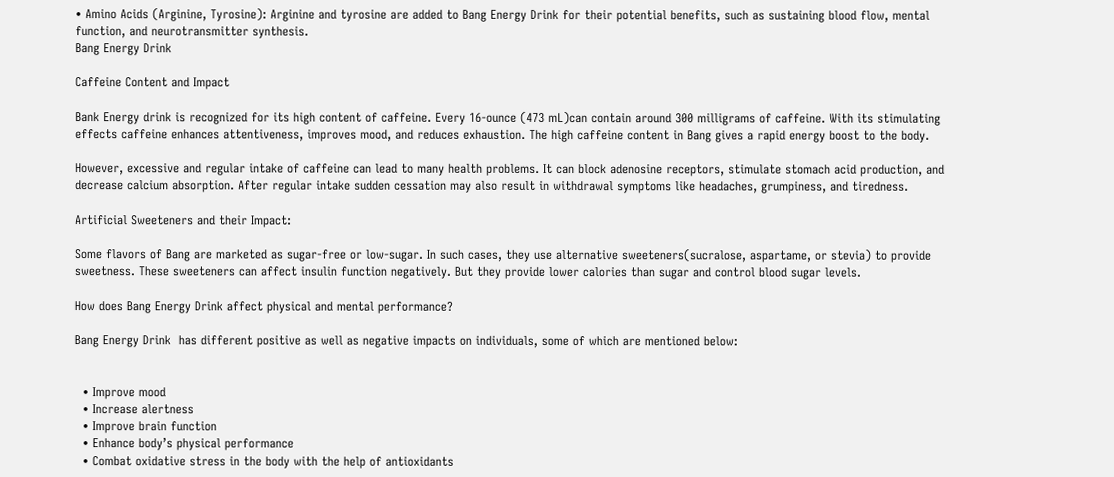• Amino Acids (Arginine, Tyrosine): Arginine and tyrosine are added to Bang Energy Drink for their potential benefits, such as sustaining blood flow, mental function, and neurotransmitter synthesis.
Bang Energy Drink

Caffeine Content and Impact

Bank Energy drink is recognized for its high content of caffeine. Every 16-ounce (473 mL)can contain around 300 milligrams of caffeine. With its stimulating effects caffeine enhances attentiveness, improves mood, and reduces exhaustion. The high caffeine content in Bang gives a rapid energy boost to the body.

However, excessive and regular intake of caffeine can lead to many health problems. It can block adenosine receptors, stimulate stomach acid production, and decrease calcium absorption. After regular intake sudden cessation may also result in withdrawal symptoms like headaches, grumpiness, and tiredness.

Artificial Sweeteners and their Impact:

Some flavors of Bang are marketed as sugar-free or low-sugar. In such cases, they use alternative sweeteners(sucralose, aspartame, or stevia) to provide sweetness. These sweeteners can affect insulin function negatively. But they provide lower calories than sugar and control blood sugar levels.

How does Bang Energy Drink affect physical and mental performance?

Bang Energy Drink  has different positive as well as negative impacts on individuals, some of which are mentioned below:


  • Improve mood
  • Increase alertness
  • Improve brain function
  • Enhance body’s physical performance
  • Combat oxidative stress in the body with the help of antioxidants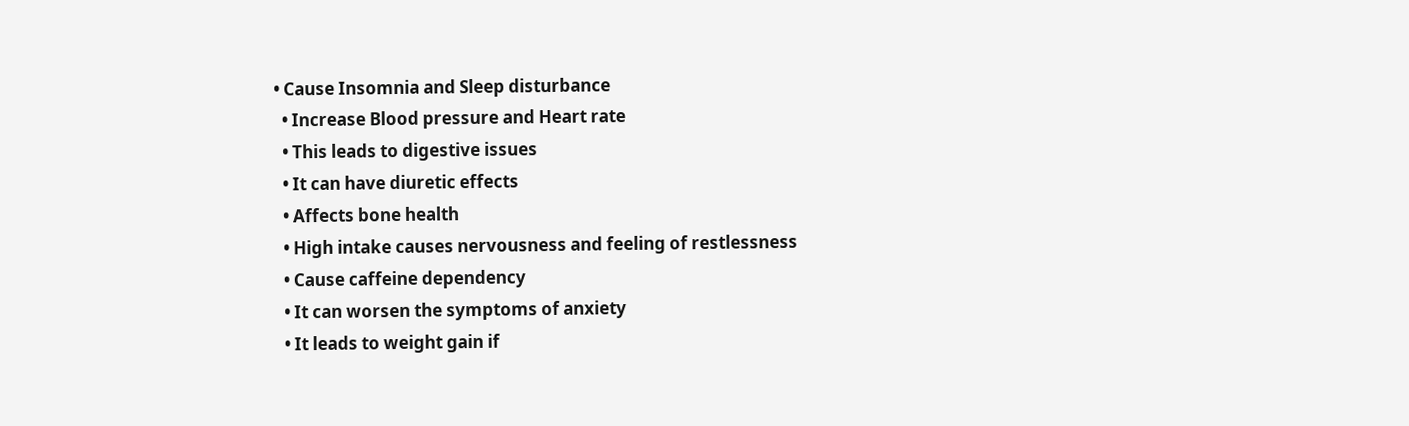• Cause Insomnia and Sleep disturbance
  • Increase Blood pressure and Heart rate
  • This leads to digestive issues
  • It can have diuretic effects
  • Affects bone health
  • High intake causes nervousness and feeling of restlessness
  • Cause caffeine dependency
  • It can worsen the symptoms of anxiety
  • It leads to weight gain if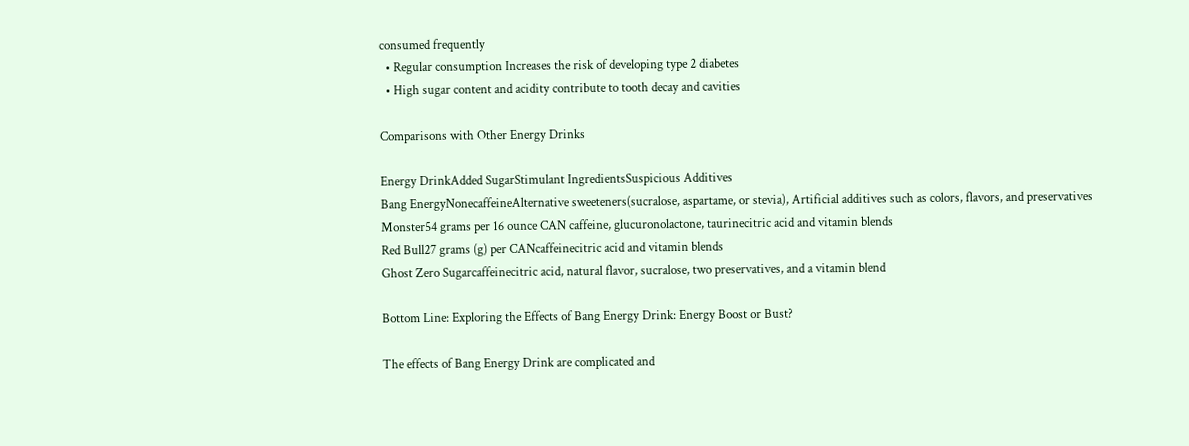consumed frequently
  • Regular consumption Increases the risk of developing type 2 diabetes
  • High sugar content and acidity contribute to tooth decay and cavities

Comparisons with Other Energy Drinks

Energy DrinkAdded SugarStimulant IngredientsSuspicious Additives
Bang EnergyNonecaffeineAlternative sweeteners(sucralose, aspartame, or stevia), Artificial additives such as colors, flavors, and preservatives
Monster54 grams per 16 ounce CAN caffeine, glucuronolactone, taurinecitric acid and vitamin blends
Red Bull27 grams (g) per CANcaffeinecitric acid and vitamin blends
Ghost Zero Sugarcaffeinecitric acid, natural flavor, sucralose, two preservatives, and a vitamin blend

Bottom Line: Exploring the Effects of Bang Energy Drink: Energy Boost or Bust?

The effects of Bang Energy Drink are complicated and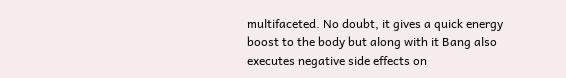multifaceted. No doubt, it gives a quick energy boost to the body but along with it Bang also executes negative side effects on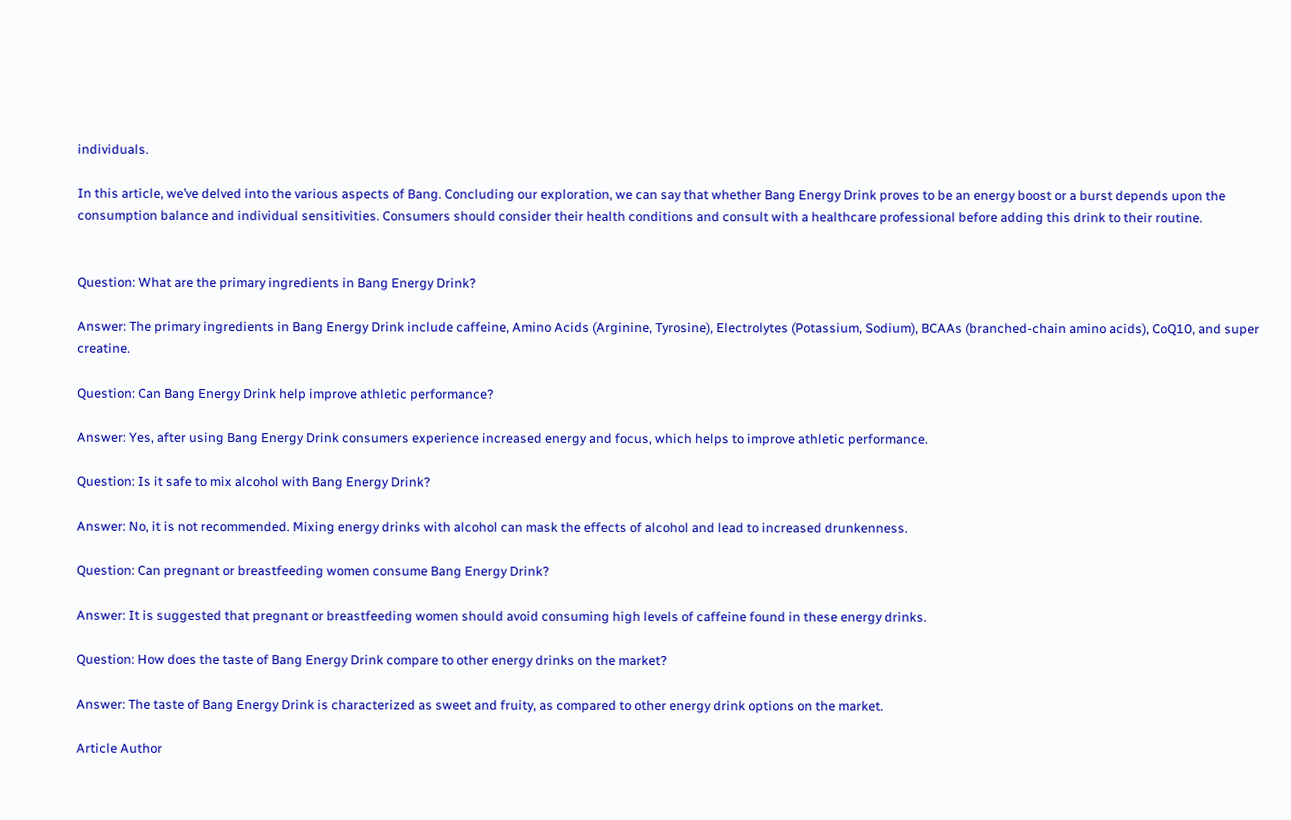individuals.

In this article, we’ve delved into the various aspects of Bang. Concluding our exploration, we can say that whether Bang Energy Drink proves to be an energy boost or a burst depends upon the consumption balance and individual sensitivities. Consumers should consider their health conditions and consult with a healthcare professional before adding this drink to their routine.


Question: What are the primary ingredients in Bang Energy Drink?

Answer: The primary ingredients in Bang Energy Drink include caffeine, Amino Acids (Arginine, Tyrosine), Electrolytes (Potassium, Sodium), BCAAs (branched-chain amino acids), CoQ10, and super creatine.

Question: Can Bang Energy Drink help improve athletic performance?

Answer: Yes, after using Bang Energy Drink consumers experience increased energy and focus, which helps to improve athletic performance.

Question: Is it safe to mix alcohol with Bang Energy Drink?

Answer: No, it is not recommended. Mixing energy drinks with alcohol can mask the effects of alcohol and lead to increased drunkenness.

Question: Can pregnant or breastfeeding women consume Bang Energy Drink?

Answer: It is suggested that pregnant or breastfeeding women should avoid consuming high levels of caffeine found in these energy drinks.

Question: How does the taste of Bang Energy Drink compare to other energy drinks on the market?

Answer: The taste of Bang Energy Drink is characterized as sweet and fruity, as compared to other energy drink options on the market.

Article Author